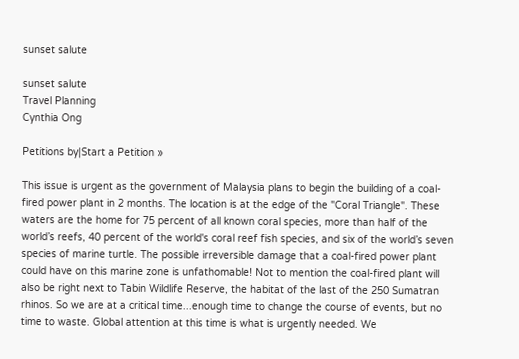sunset salute

sunset salute
Travel Planning
Cynthia Ong

Petitions by|Start a Petition »

This issue is urgent as the government of Malaysia plans to begin the building of a coal-fired power plant in 2 months. The location is at the edge of the "Coral Triangle". These waters are the home for 75 percent of all known coral species, more than half of the world’s reefs, 40 percent of the world's coral reef fish species, and six of the world’s seven species of marine turtle. The possible irreversible damage that a coal-fired power plant could have on this marine zone is unfathomable! Not to mention the coal-fired plant will also be right next to Tabin Wildlife Reserve, the habitat of the last of the 250 Sumatran rhinos. So we are at a critical time...enough time to change the course of events, but no time to waste. Global attention at this time is what is urgently needed. We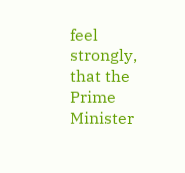feel strongly, that the Prime Minister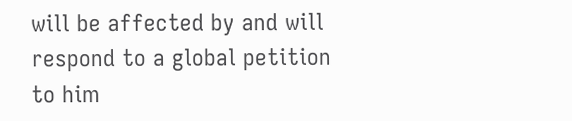will be affected by and will respond to a global petition to him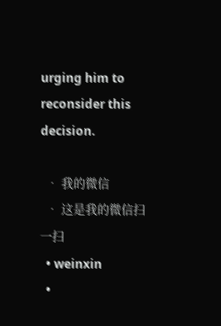urging him to reconsider this decision.

  • 我的微信
  • 这是我的微信扫一扫
  • weinxin
  •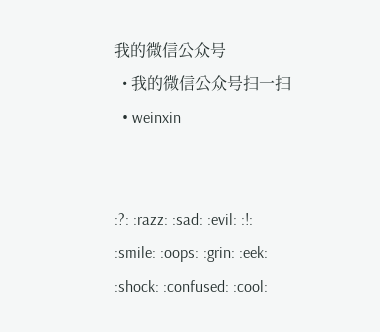我的微信公众号
  • 我的微信公众号扫一扫
  • weinxin


:?: :razz: :sad: :evil: :!: :smile: :oops: :grin: :eek: :shock: :confused: :cool: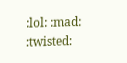:lol: :mad: :twisted: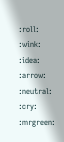:roll: :wink: :idea: :arrow: :neutral: :cry: :mrgreen: